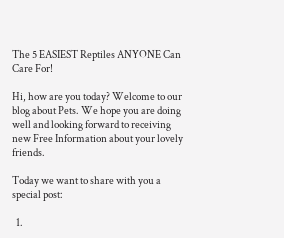The 5 EASIEST Reptiles ANYONE Can Care For!

Hi, how are you today? Welcome to our blog about Pets. We hope you are doing well and looking forward to receiving new Free Information about your lovely friends.

Today we want to share with you a special post:

  1.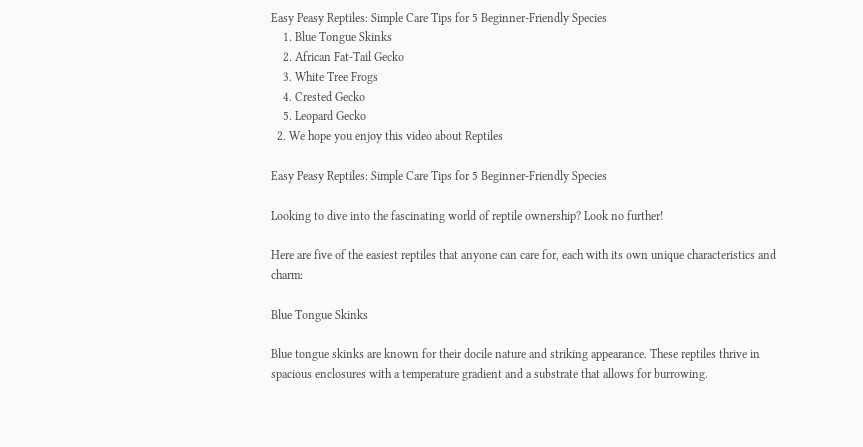Easy Peasy Reptiles: Simple Care Tips for 5 Beginner-Friendly Species
    1. Blue Tongue Skinks
    2. African Fat-Tail Gecko
    3. White Tree Frogs
    4. Crested Gecko
    5. Leopard Gecko
  2. We hope you enjoy this video about Reptiles

Easy Peasy Reptiles: Simple Care Tips for 5 Beginner-Friendly Species

Looking to dive into the fascinating world of reptile ownership? Look no further!

Here are five of the easiest reptiles that anyone can care for, each with its own unique characteristics and charm:

Blue Tongue Skinks

Blue tongue skinks are known for their docile nature and striking appearance. These reptiles thrive in spacious enclosures with a temperature gradient and a substrate that allows for burrowing.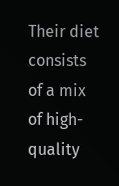Their diet consists of a mix of high-quality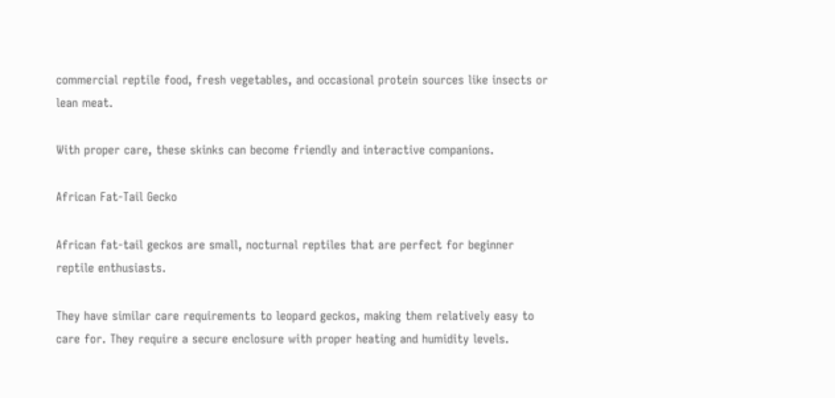commercial reptile food, fresh vegetables, and occasional protein sources like insects or lean meat.

With proper care, these skinks can become friendly and interactive companions.

African Fat-Tail Gecko

African fat-tail geckos are small, nocturnal reptiles that are perfect for beginner reptile enthusiasts.

They have similar care requirements to leopard geckos, making them relatively easy to care for. They require a secure enclosure with proper heating and humidity levels.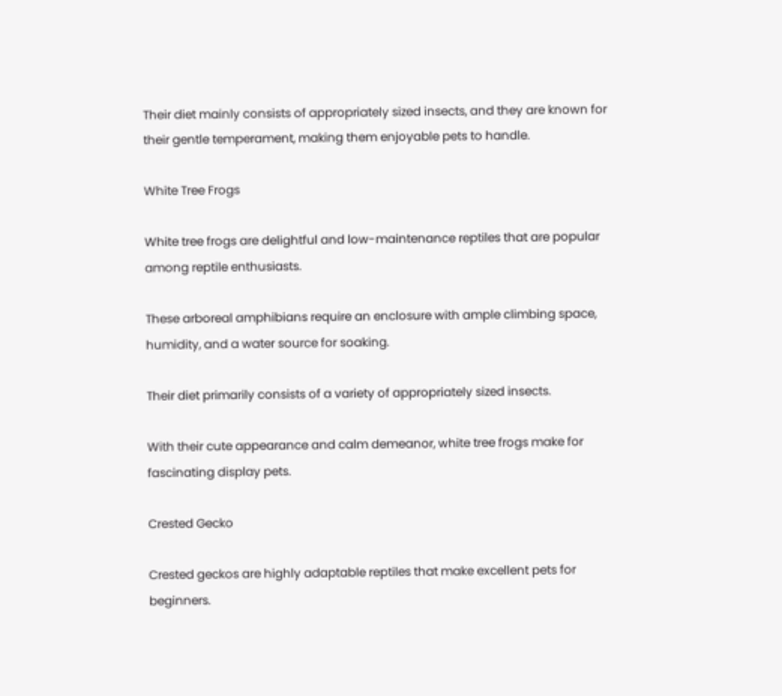Their diet mainly consists of appropriately sized insects, and they are known for their gentle temperament, making them enjoyable pets to handle.

White Tree Frogs

White tree frogs are delightful and low-maintenance reptiles that are popular among reptile enthusiasts.

These arboreal amphibians require an enclosure with ample climbing space, humidity, and a water source for soaking.

Their diet primarily consists of a variety of appropriately sized insects.

With their cute appearance and calm demeanor, white tree frogs make for fascinating display pets.

Crested Gecko

Crested geckos are highly adaptable reptiles that make excellent pets for beginners.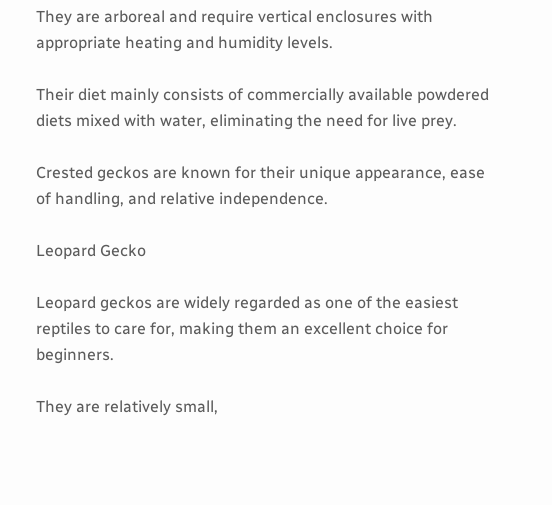They are arboreal and require vertical enclosures with appropriate heating and humidity levels.

Their diet mainly consists of commercially available powdered diets mixed with water, eliminating the need for live prey.

Crested geckos are known for their unique appearance, ease of handling, and relative independence.

Leopard Gecko

Leopard geckos are widely regarded as one of the easiest reptiles to care for, making them an excellent choice for beginners.

They are relatively small,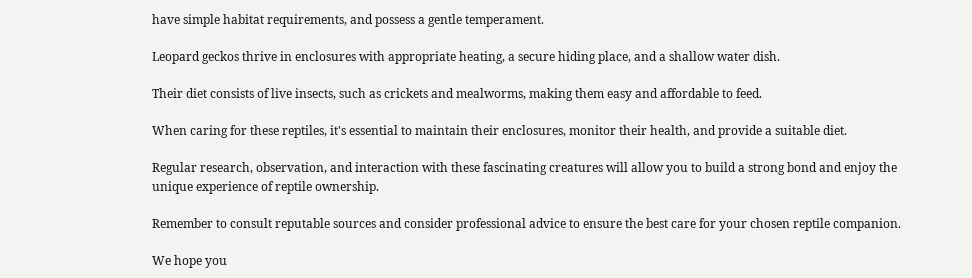have simple habitat requirements, and possess a gentle temperament.

Leopard geckos thrive in enclosures with appropriate heating, a secure hiding place, and a shallow water dish.

Their diet consists of live insects, such as crickets and mealworms, making them easy and affordable to feed.

When caring for these reptiles, it's essential to maintain their enclosures, monitor their health, and provide a suitable diet.

Regular research, observation, and interaction with these fascinating creatures will allow you to build a strong bond and enjoy the unique experience of reptile ownership.

Remember to consult reputable sources and consider professional advice to ensure the best care for your chosen reptile companion.

We hope you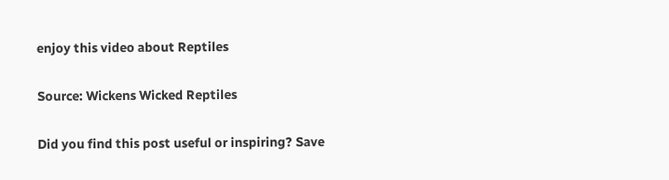enjoy this video about Reptiles

Source: Wickens Wicked Reptiles

Did you find this post useful or inspiring? Save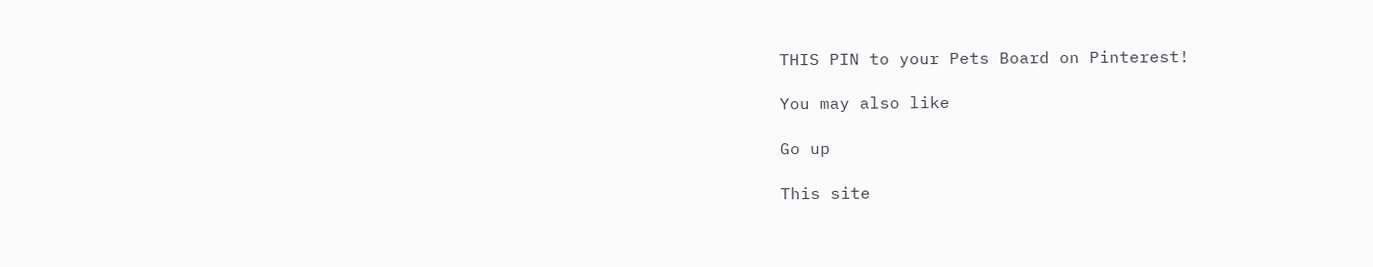THIS PIN to your Pets Board on Pinterest!

You may also like

Go up

This site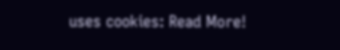uses cookies: Read More!